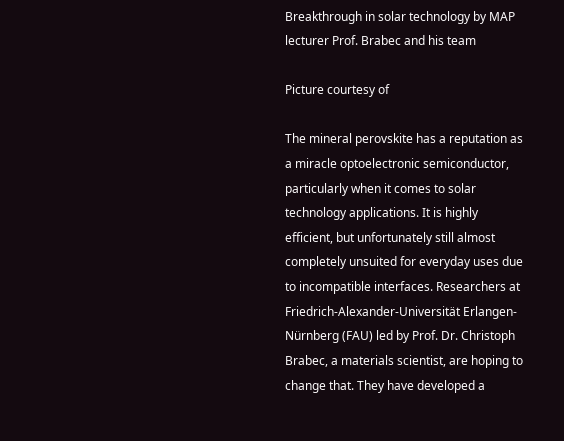Breakthrough in solar technology by MAP lecturer Prof. Brabec and his team

Picture courtesy of

The mineral perovskite has a reputation as a miracle optoelectronic semiconductor, particularly when it comes to solar technology applications. It is highly efficient, but unfortunately still almost completely unsuited for everyday uses due to incompatible interfaces. Researchers at Friedrich-Alexander-Universität Erlangen-Nürnberg (FAU) led by Prof. Dr. Christoph Brabec, a materials scientist, are hoping to change that. They have developed a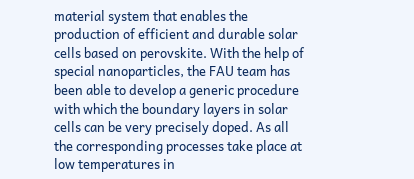material system that enables the production of efficient and durable solar cells based on perovskite. With the help of special nanoparticles, the FAU team has been able to develop a generic procedure with which the boundary layers in solar cells can be very precisely doped. As all the corresponding processes take place at low temperatures in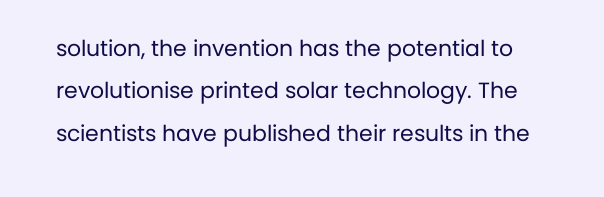solution, the invention has the potential to revolutionise printed solar technology. The scientists have published their results in the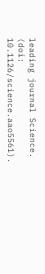leading journal Science. (doi: 10.1126/science.aao5561).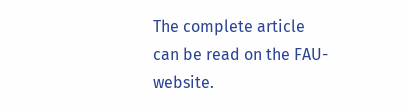The complete article can be read on the FAU-website.